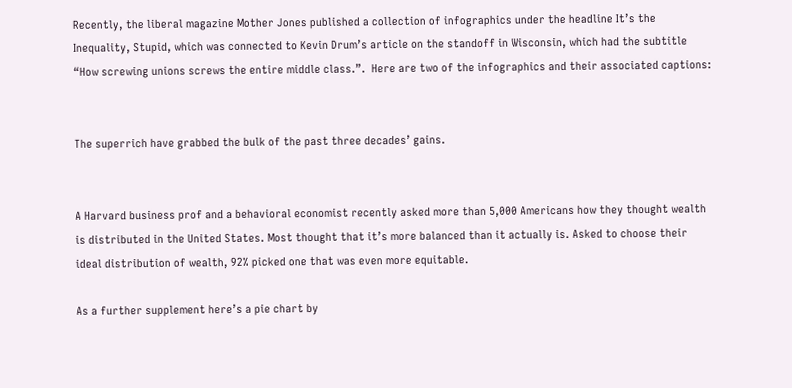Recently, the liberal magazine Mother Jones published a collection of infographics under the headline It’s the Inequality, Stupid, which was connected to Kevin Drum’s article on the standoff in Wisconsin, which had the subtitle “How screwing unions screws the entire middle class.”.  Here are two of the infographics and their associated captions:


The superrich have grabbed the bulk of the past three decades’ gains.


A Harvard business prof and a behavioral economist recently asked more than 5,000 Americans how they thought wealth is distributed in the United States. Most thought that it’s more balanced than it actually is. Asked to choose their ideal distribution of wealth, 92% picked one that was even more equitable.

As a further supplement here’s a pie chart by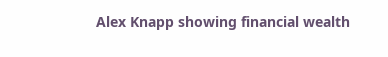Alex Knapp showing financial wealth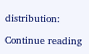distribution:

Continue reading